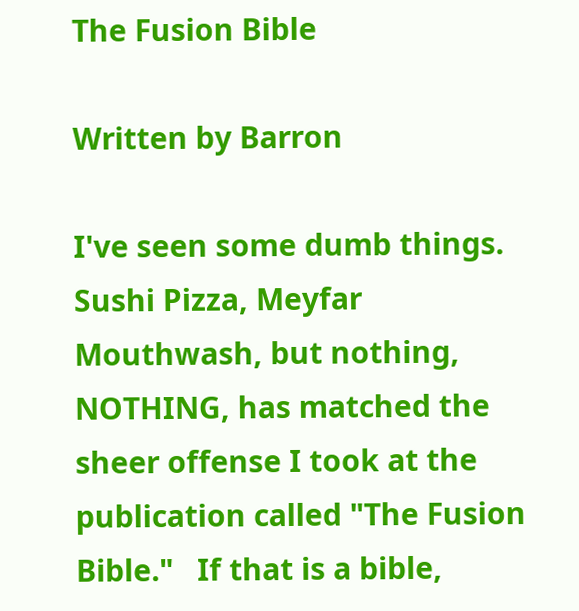The Fusion Bible

Written by Barron

I've seen some dumb things. Sushi Pizza, Meyfar Mouthwash, but nothing, NOTHING, has matched the sheer offense I took at the publication called "The Fusion Bible."   If that is a bible,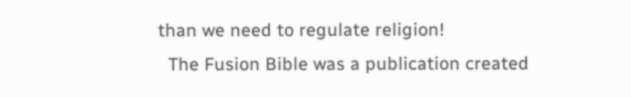than we need to regulate religion!
  The Fusion Bible was a publication created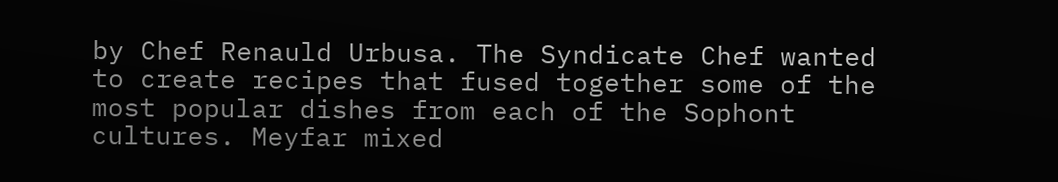by Chef Renauld Urbusa. The Syndicate Chef wanted to create recipes that fused together some of the most popular dishes from each of the Sophont cultures. Meyfar mixed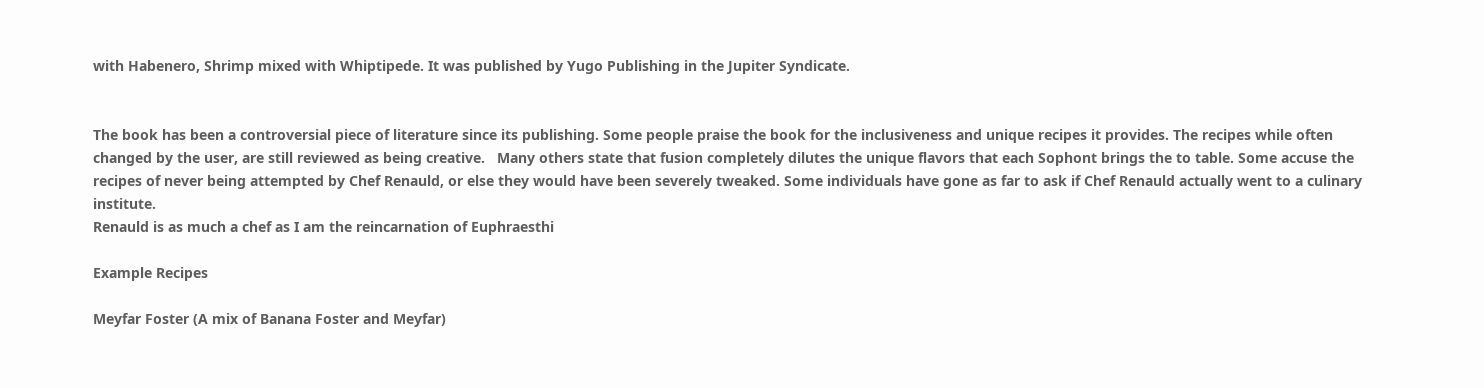with Habenero, Shrimp mixed with Whiptipede. It was published by Yugo Publishing in the Jupiter Syndicate.


The book has been a controversial piece of literature since its publishing. Some people praise the book for the inclusiveness and unique recipes it provides. The recipes while often changed by the user, are still reviewed as being creative.   Many others state that fusion completely dilutes the unique flavors that each Sophont brings the to table. Some accuse the recipes of never being attempted by Chef Renauld, or else they would have been severely tweaked. Some individuals have gone as far to ask if Chef Renauld actually went to a culinary institute.
Renauld is as much a chef as I am the reincarnation of Euphraesthi

Example Recipes

Meyfar Foster (A mix of Banana Foster and Meyfar)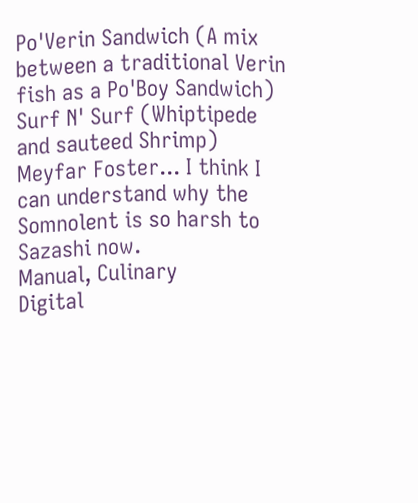Po'Verin Sandwich (A mix between a traditional Verin fish as a Po'Boy Sandwich) Surf N' Surf (Whiptipede and sauteed Shrimp)
Meyfar Foster... I think I can understand why the Somnolent is so harsh to Sazashi now.
Manual, Culinary
Digital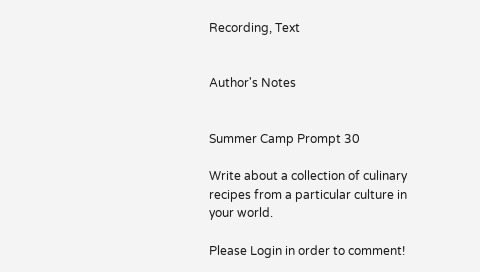Recording, Text


Author's Notes


Summer Camp Prompt 30

Write about a collection of culinary recipes from a particular culture in your world.

Please Login in order to comment!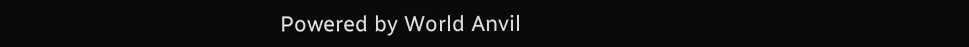Powered by World Anvil